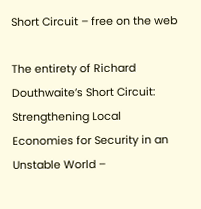Short Circuit – free on the web

The entirety of Richard Douthwaite’s Short Circuit: Strengthening Local Economies for Security in an Unstable World –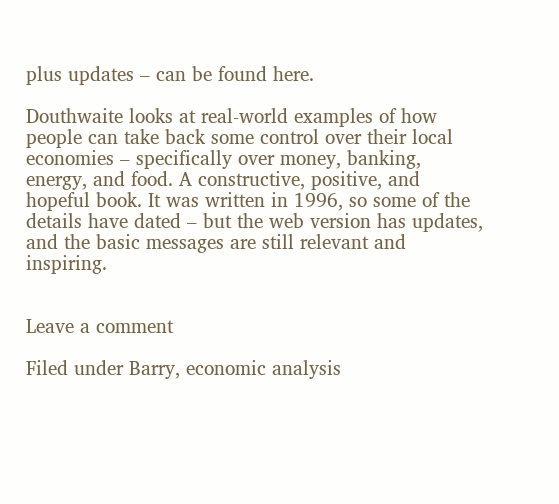plus updates – can be found here.

Douthwaite looks at real-world examples of how people can take back some control over their local economies – specifically over money, banking, energy, and food. A constructive, positive, and hopeful book. It was written in 1996, so some of the details have dated – but the web version has updates, and the basic messages are still relevant and inspiring.


Leave a comment

Filed under Barry, economic analysis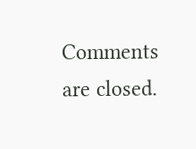Comments are closed.